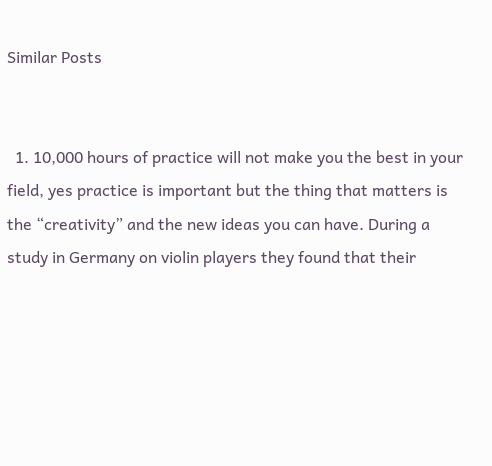Similar Posts


  1. 10,000 hours of practice will not make you the best in your field, yes practice is important but the thing that matters is the “creativity” and the new ideas you can have. During a study in Germany on violin players they found that their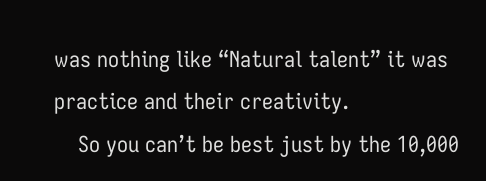was nothing like “Natural talent” it was practice and their creativity.
    So you can’t be best just by the 10,000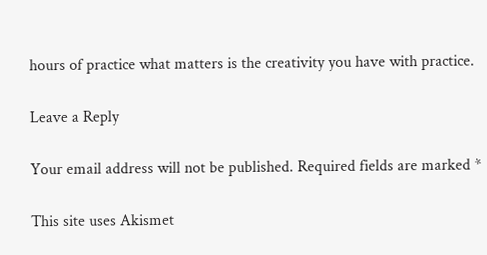hours of practice what matters is the creativity you have with practice.

Leave a Reply

Your email address will not be published. Required fields are marked *

This site uses Akismet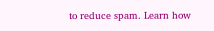to reduce spam. Learn how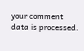your comment data is processed.